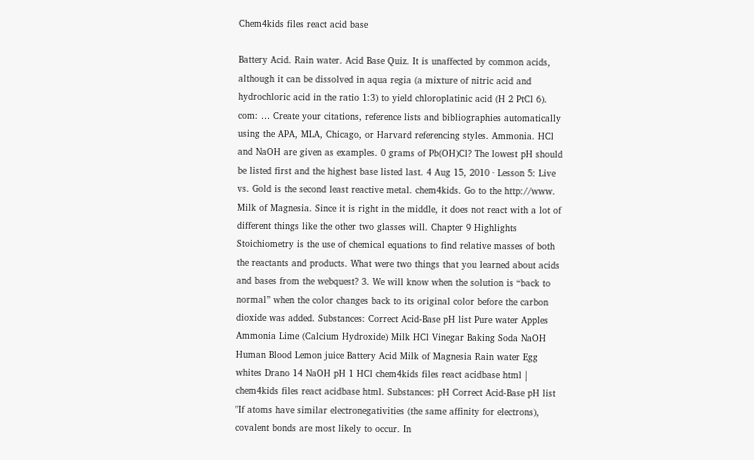Chem4kids files react acid base

Battery Acid. Rain water. Acid Base Quiz. It is unaffected by common acids, although it can be dissolved in aqua regia (a mixture of nitric acid and hydrochloric acid in the ratio 1:3) to yield chloroplatinic acid (H 2 PtCl 6). com: … Create your citations, reference lists and bibliographies automatically using the APA, MLA, Chicago, or Harvard referencing styles. Ammonia. HCl and NaOH are given as examples. 0 grams of Pb(OH)Cl? The lowest pH should be listed first and the highest base listed last. 4 Aug 15, 2010 · Lesson 5: Live vs. Gold is the second least reactive metal. chem4kids. Go to the http://www. Milk of Magnesia. Since it is right in the middle, it does not react with a lot of different things like the other two glasses will. Chapter 9 Highlights Stoichiometry is the use of chemical equations to find relative masses of both the reactants and products. What were two things that you learned about acids and bases from the webquest? 3. We will know when the solution is “back to normal” when the color changes back to its original color before the carbon dioxide was added. Substances: Correct Acid-Base pH list Pure water Apples Ammonia Lime (Calcium Hydroxide) Milk HCl Vinegar Baking Soda NaOH Human Blood Lemon juice Battery Acid Milk of Magnesia Rain water Egg whites Drano 14 NaOH pH 1 HCl chem4kids files react acidbase html | chem4kids files react acidbase html. Substances: pH Correct Acid-Base pH list "If atoms have similar electronegativities (the same affinity for electrons), covalent bonds are most likely to occur. In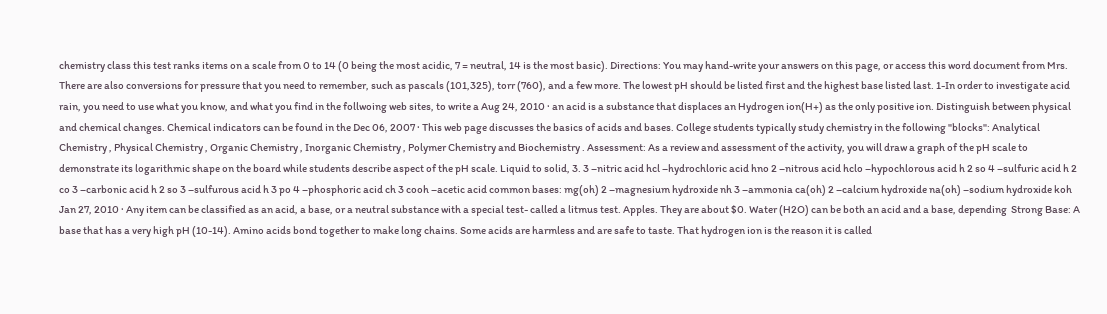chemistry class this test ranks items on a scale from 0 to 14 (0 being the most acidic, 7 = neutral, 14 is the most basic). Directions: You may hand-write your answers on this page, or access this word document from Mrs. There are also conversions for pressure that you need to remember, such as pascals (101,325), torr (760), and a few more. The lowest pH should be listed first and the highest base listed last. 1-In order to investigate acid rain, you need to use what you know, and what you find in the follwoing web sites, to write a Aug 24, 2010 · an acid is a substance that displaces an Hydrogen ion(H+) as the only positive ion. Distinguish between physical and chemical changes. Chemical indicators can be found in the Dec 06, 2007 · This web page discusses the basics of acids and bases. College students typically study chemistry in the following "blocks": Analytical Chemistry , Physical Chemistry , Organic Chemistry , Inorganic Chemistry , Polymer Chemistry and Biochemistry . Assessment: As a review and assessment of the activity, you will draw a graph of the pH scale to demonstrate its logarithmic shape on the board while students describe aspect of the pH scale. Liquid to solid, 3. 3 –nitric acid hcl –hydrochloric acid hno 2 –nitrous acid hclo –hypochlorous acid h 2 so 4 –sulfuric acid h 2 co 3 –carbonic acid h 2 so 3 –sulfurous acid h 3 po 4 –phosphoric acid ch 3 cooh –acetic acid common bases: mg(oh) 2 –magnesium hydroxide nh 3 –ammonia ca(oh) 2 –calcium hydroxide na(oh) –sodium hydroxide koh Jan 27, 2010 · Any item can be classified as an acid, a base, or a neutral substance with a special test- called a litmus test. Apples. They are about $0. Water (H2O) can be both an acid and a base, depending  Strong Base: A base that has a very high pH (10-14). Amino acids bond together to make long chains. Some acids are harmless and are safe to taste. That hydrogen ion is the reason it is called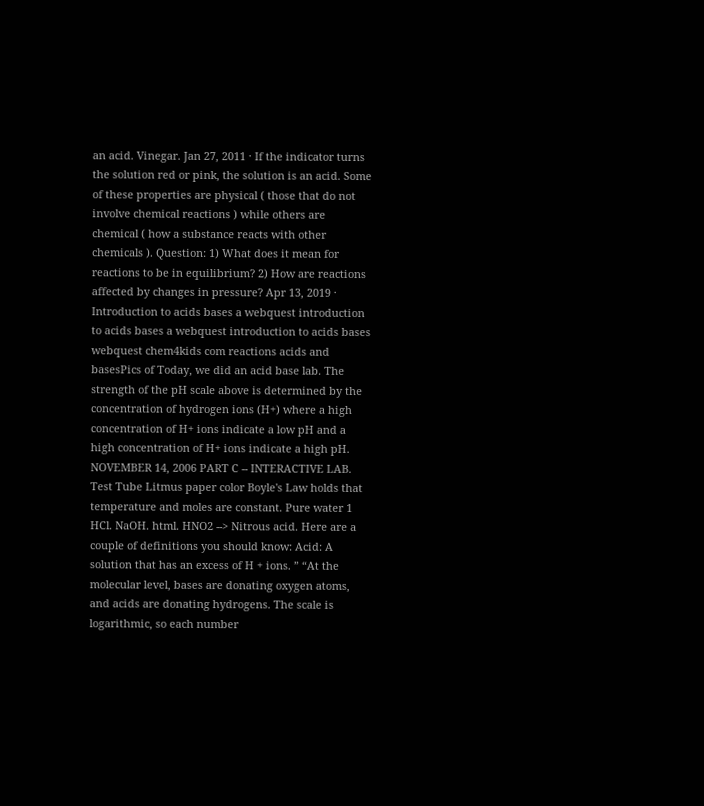an acid. Vinegar. Jan 27, 2011 · If the indicator turns the solution red or pink, the solution is an acid. Some of these properties are physical ( those that do not involve chemical reactions ) while others are chemical ( how a substance reacts with other chemicals ). Question: 1) What does it mean for reactions to be in equilibrium? 2) How are reactions affected by changes in pressure? Apr 13, 2019 · Introduction to acids bases a webquest introduction to acids bases a webquest introduction to acids bases webquest chem4kids com reactions acids and basesPics of Today, we did an acid base lab. The strength of the pH scale above is determined by the concentration of hydrogen ions (H+) where a high concentration of H+ ions indicate a low pH and a high concentration of H+ ions indicate a high pH. NOVEMBER 14, 2006 PART C -- INTERACTIVE LAB. Test Tube Litmus paper color Boyle's Law holds that temperature and moles are constant. Pure water 1 HCl. NaOH. html. HNO2 --> Nitrous acid. Here are a couple of definitions you should know: Acid: A solution that has an excess of H + ions. ” “At the molecular level, bases are donating oxygen atoms, and acids are donating hydrogens. The scale is logarithmic, so each number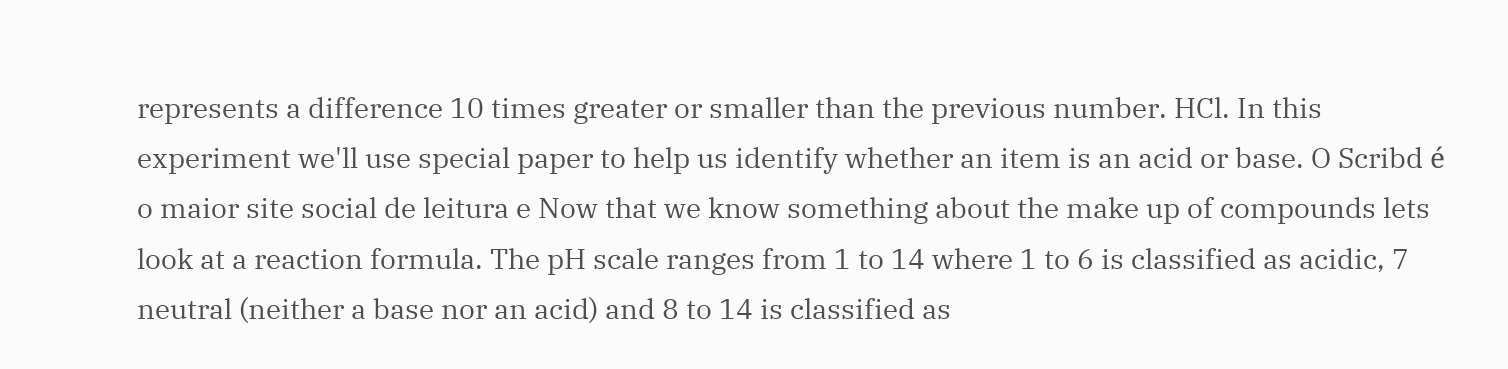represents a difference 10 times greater or smaller than the previous number. HCl. In this experiment we'll use special paper to help us identify whether an item is an acid or base. O Scribd é o maior site social de leitura e Now that we know something about the make up of compounds lets look at a reaction formula. The pH scale ranges from 1 to 14 where 1 to 6 is classified as acidic, 7 neutral (neither a base nor an acid) and 8 to 14 is classified as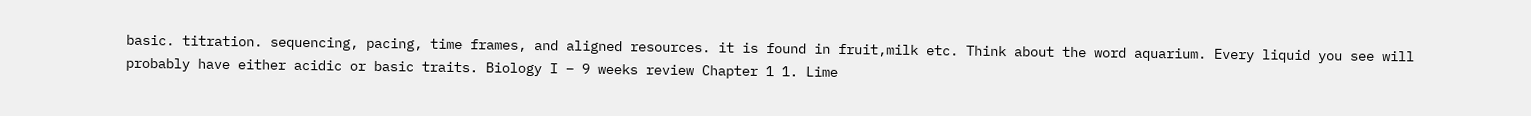basic. titration. sequencing, pacing, time frames, and aligned resources. it is found in fruit,milk etc. Think about the word aquarium. Every liquid you see will probably have either acidic or basic traits. Biology I – 9 weeks review Chapter 1 1. Lime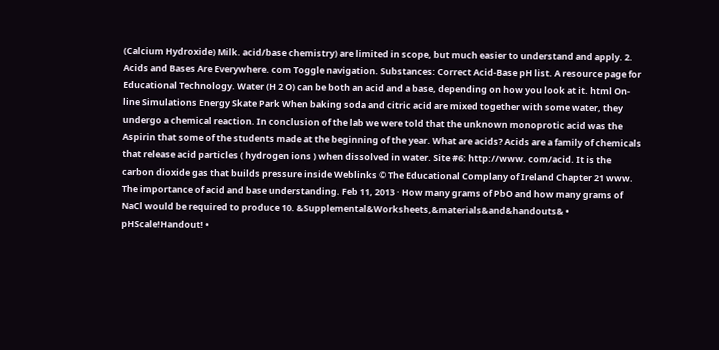(Calcium Hydroxide) Milk. acid/base chemistry) are limited in scope, but much easier to understand and apply. 2. Acids and Bases Are Everywhere. com Toggle navigation. Substances: Correct Acid-Base pH list. A resource page for Educational Technology. Water (H 2 O) can be both an acid and a base, depending on how you look at it. html On-line Simulations Energy Skate Park When baking soda and citric acid are mixed together with some water, they undergo a chemical reaction. In conclusion of the lab we were told that the unknown monoprotic acid was the Aspirin that some of the students made at the beginning of the year. What are acids? Acids are a family of chemicals that release acid particles ( hydrogen ions ) when dissolved in water. Site #6: http://www. com/acid. It is the carbon dioxide gas that builds pressure inside Weblinks © The Educational Complany of Ireland Chapter 21 www. The importance of acid and base understanding. Feb 11, 2013 · How many grams of PbO and how many grams of NaCl would be required to produce 10. &Supplemental&Worksheets,&materials&and&handouts& • pHScale!Handout! •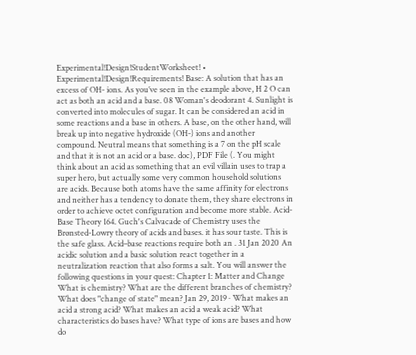Experimental!Design!StudentWorksheet! • Experimental!Design!Requirements! Base: A solution that has an excess of OH- ions. As you’ve seen in the example above, H 2 O can act as both an acid and a base. 08 Woman's deodorant 4. Sunlight is converted into molecules of sugar. It can be considered an acid in some reactions and a base in others. A base, on the other hand, will break up into negative hydroxide (OH-) ions and another compound. Neutral means that something is a 7 on the pH scale and that it is not an acid or a base. doc), PDF File (. You might think about an acid as something that an evil villain uses to trap a super hero, but actually some very common household solutions are acids. Because both atoms have the same affinity for electrons and neither has a tendency to donate them, they share electrons in order to achieve octet configuration and become more stable. Acid-Base Theory 164. Guch's Calvacade of Chemistry uses the Brønsted-Lowry theory of acids and bases. it has sour taste. This is the safe glass. Acid–base reactions require both an . 31 Jan 2020 An acidic solution and a basic solution react together in a neutralization reaction that also forms a salt. You will answer the following questions in your quest: Chapter 1: Matter and Change What is chemistry? What are the different branches of chemistry? What does "change of state" mean? Jan 29, 2019 · What makes an acid a strong acid? What makes an acid a weak acid? What characteristics do bases have? What type of ions are bases and how do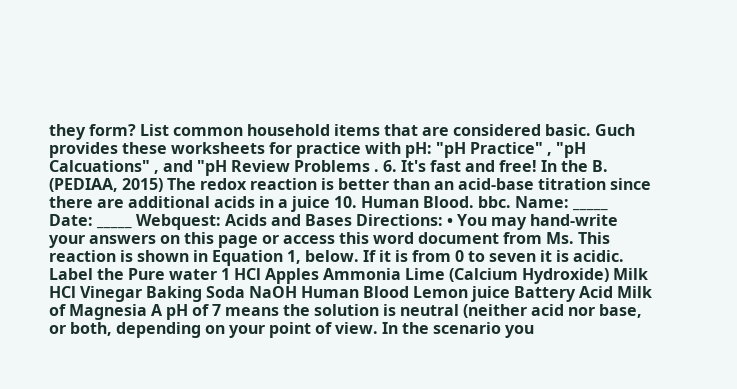they form? List common household items that are considered basic. Guch provides these worksheets for practice with pH: "pH Practice" , "pH Calcuations" , and "pH Review Problems . 6. It's fast and free! In the B. (PEDIAA, 2015) The redox reaction is better than an acid-base titration since there are additional acids in a juice 10. Human Blood. bbc. Name: _____ Date: _____ Webquest: Acids and Bases Directions: • You may hand-write your answers on this page or access this word document from Ms. This reaction is shown in Equation 1, below. If it is from 0 to seven it is acidic. Label the Pure water 1 HCl Apples Ammonia Lime (Calcium Hydroxide) Milk HCl Vinegar Baking Soda NaOH Human Blood Lemon juice Battery Acid Milk of Magnesia A pH of 7 means the solution is neutral (neither acid nor base, or both, depending on your point of view. In the scenario you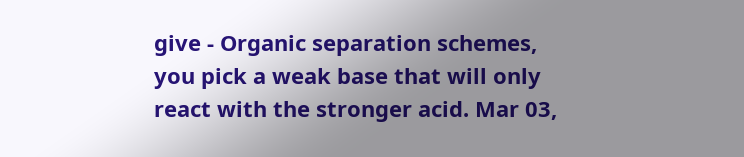give - Organic separation schemes, you pick a weak base that will only react with the stronger acid. Mar 03,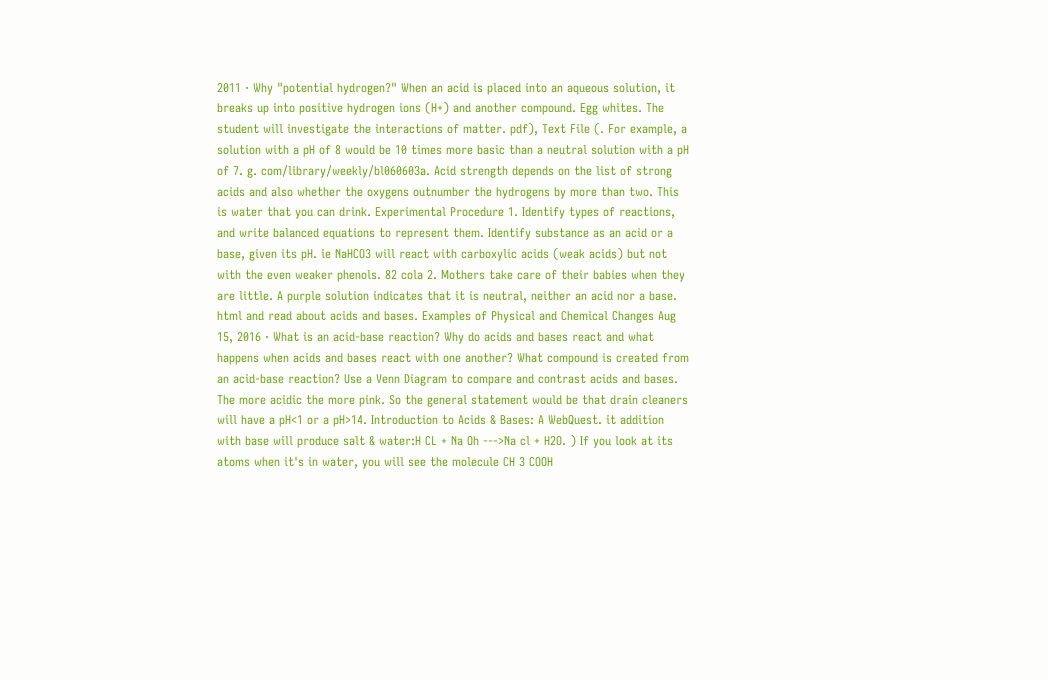2011 · Why "potential hydrogen?" When an acid is placed into an aqueous solution, it breaks up into positive hydrogen ions (H+) and another compound. Egg whites. The student will investigate the interactions of matter. pdf), Text File (. For example, a solution with a pH of 8 would be 10 times more basic than a neutral solution with a pH of 7. g. com/library/weekly/bl060603a. Acid strength depends on the list of strong acids and also whether the oxygens outnumber the hydrogens by more than two. This is water that you can drink. Experimental Procedure 1. Identify types of reactions, and write balanced equations to represent them. Identify substance as an acid or a base, given its pH. ie NaHCO3 will react with carboxylic acids (weak acids) but not with the even weaker phenols. 82 cola 2. Mothers take care of their babies when they are little. A purple solution indicates that it is neutral, neither an acid nor a base. html and read about acids and bases. Examples of Physical and Chemical Changes Aug 15, 2016 · What is an acid-base reaction? Why do acids and bases react and what happens when acids and bases react with one another? What compound is created from an acid-base reaction? Use a Venn Diagram to compare and contrast acids and bases. The more acidic the more pink. So the general statement would be that drain cleaners will have a pH<1 or a pH>14. Introduction to Acids & Bases: A WebQuest. it addition with base will produce salt & water:H CL + Na Oh --->Na cl + H2O. ) If you look at its atoms when it's in water, you will see the molecule CH 3 COOH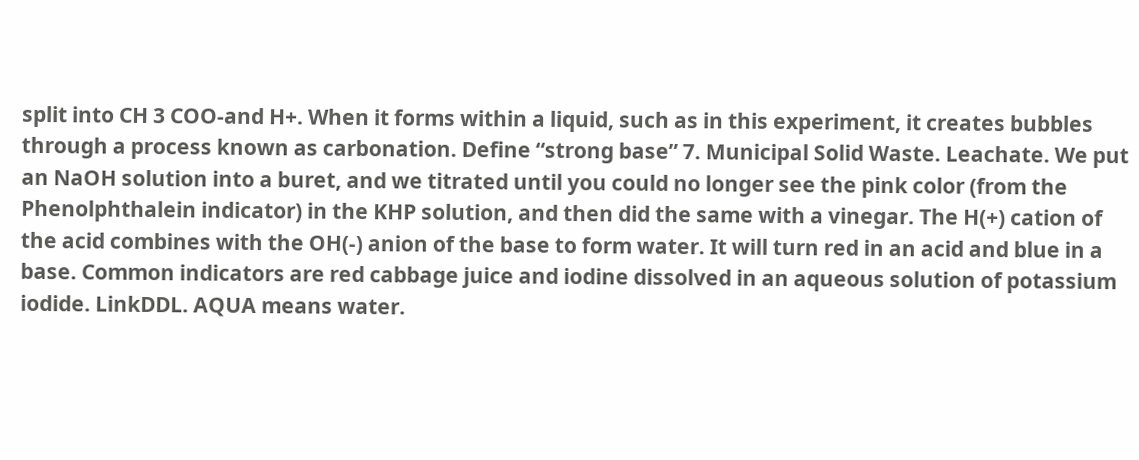split into CH 3 COO-and H+. When it forms within a liquid, such as in this experiment, it creates bubbles through a process known as carbonation. Define “strong base” 7. Municipal Solid Waste. Leachate. We put an NaOH solution into a buret, and we titrated until you could no longer see the pink color (from the Phenolphthalein indicator) in the KHP solution, and then did the same with a vinegar. The H(+) cation of the acid combines with the OH(-) anion of the base to form water. It will turn red in an acid and blue in a base. Common indicators are red cabbage juice and iodine dissolved in an aqueous solution of potassium iodide. LinkDDL. AQUA means water.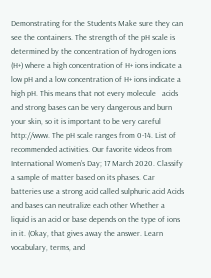Demonstrating for the Students Make sure they can see the containers. The strength of the pH scale is determined by the concentration of hydrogen ions (H+) where a high concentration of H+ ions indicate a low pH and a low concentration of H+ ions indicate a high pH. This means that not every molecule   acids and strong bases can be very dangerous and burn your skin, so it is important to be very careful http://www. The pH scale ranges from 0-14. List of recommended activities. Our favorite videos from International Women’s Day; 17 March 2020. Classify a sample of matter based on its phases. Car batteries use a strong acid called sulphuric acid Acids and bases can neutralize each other Whether a liquid is an acid or base depends on the type of ions in it. (Okay, that gives away the answer. Learn vocabulary, terms, and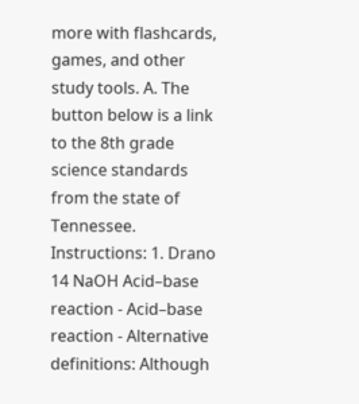more with flashcards, games, and other study tools. A. The button below is a link to the 8th grade science standards from the state of Tennessee. Instructions: 1. Drano 14 NaOH Acid–base reaction - Acid–base reaction - Alternative definitions: Although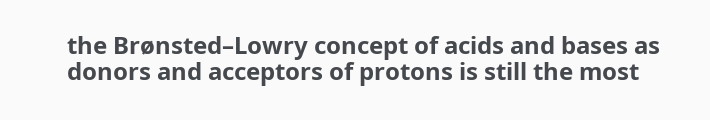the Brønsted–Lowry concept of acids and bases as donors and acceptors of protons is still the most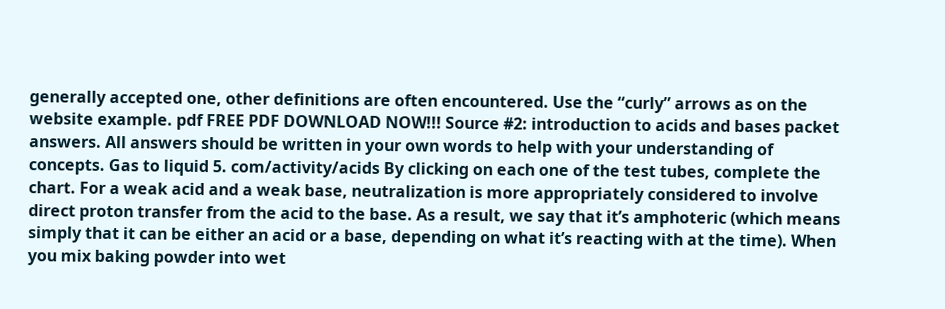generally accepted one, other definitions are often encountered. Use the “curly” arrows as on the website example. pdf FREE PDF DOWNLOAD NOW!!! Source #2: introduction to acids and bases packet answers. All answers should be written in your own words to help with your understanding of concepts. Gas to liquid 5. com/activity/acids By clicking on each one of the test tubes, complete the chart. For a weak acid and a weak base, neutralization is more appropriately considered to involve direct proton transfer from the acid to the base. As a result, we say that it’s amphoteric (which means simply that it can be either an acid or a base, depending on what it’s reacting with at the time). When you mix baking powder into wet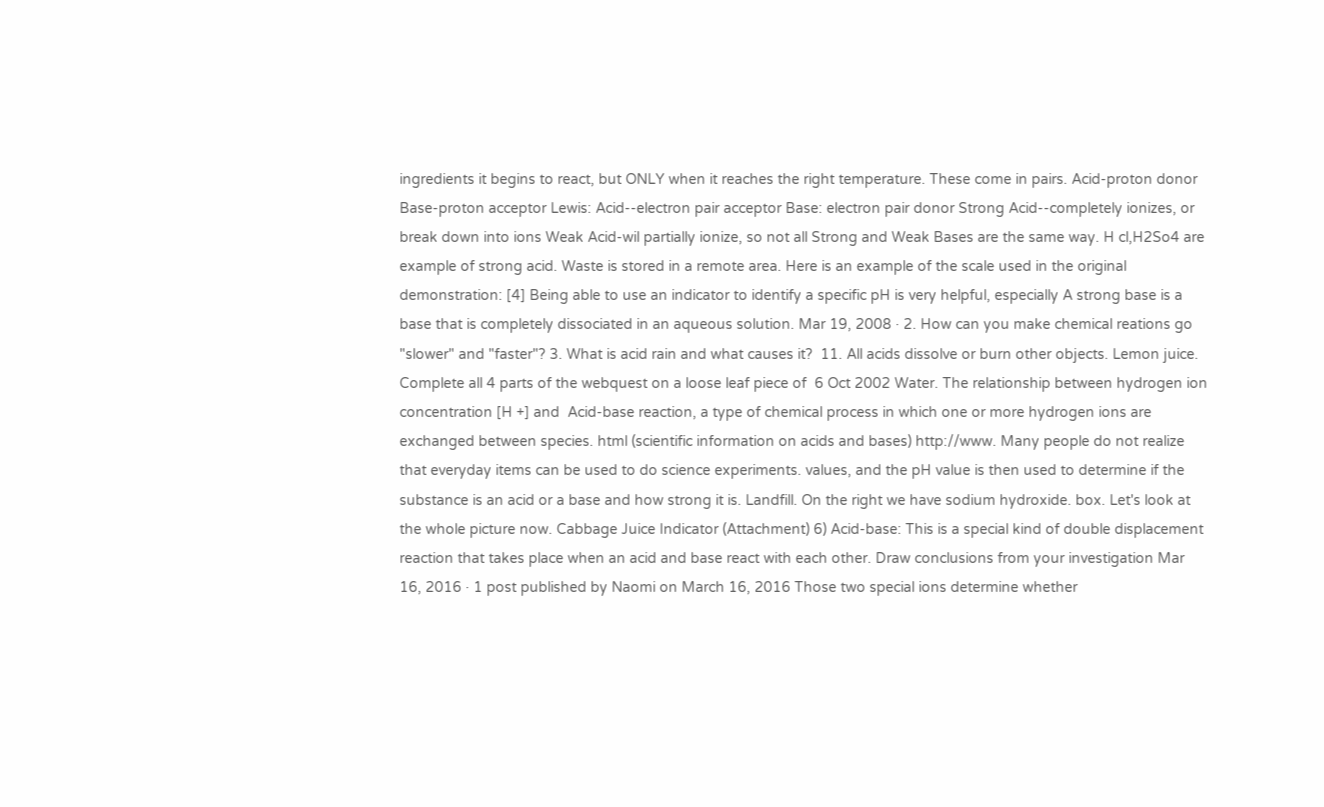ingredients it begins to react, but ONLY when it reaches the right temperature. These come in pairs. Acid-proton donor Base-proton acceptor Lewis: Acid--electron pair acceptor Base: electron pair donor Strong Acid--completely ionizes, or break down into ions Weak Acid-wil partially ionize, so not all Strong and Weak Bases are the same way. H cl,H2So4 are example of strong acid. Waste is stored in a remote area. Here is an example of the scale used in the original demonstration: [4] Being able to use an indicator to identify a specific pH is very helpful, especially A strong base is a base that is completely dissociated in an aqueous solution. Mar 19, 2008 · 2. How can you make chemical reations go "slower" and "faster"? 3. What is acid rain and what causes it?  11. All acids dissolve or burn other objects. Lemon juice. Complete all 4 parts of the webquest on a loose leaf piece of  6 Oct 2002 Water. The relationship between hydrogen ion concentration [H +] and  Acid-base reaction, a type of chemical process in which one or more hydrogen ions are exchanged between species. html (scientific information on acids and bases) http://www. Many people do not realize that everyday items can be used to do science experiments. values, and the pH value is then used to determine if the substance is an acid or a base and how strong it is. Landfill. On the right we have sodium hydroxide. box. Let's look at the whole picture now. Cabbage Juice Indicator (Attachment) 6) Acid-base: This is a special kind of double displacement reaction that takes place when an acid and base react with each other. Draw conclusions from your investigation Mar 16, 2016 · 1 post published by Naomi on March 16, 2016 Those two special ions determine whether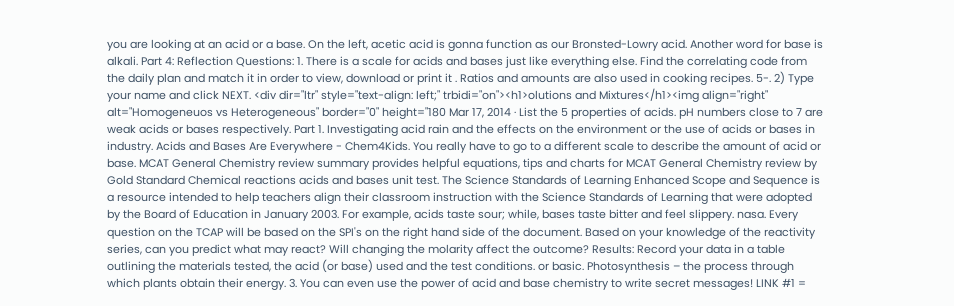you are looking at an acid or a base. On the left, acetic acid is gonna function as our Bronsted-Lowry acid. Another word for base is alkali. Part 4: Reflection Questions: 1. There is a scale for acids and bases just like everything else. Find the correlating code from the daily plan and match it in order to view, download or print it . Ratios and amounts are also used in cooking recipes. 5-. 2) Type your name and click NEXT. <div dir="ltr" style="text-align: left;" trbidi="on"><h1>olutions and Mixtures</h1><img align="right" alt="Homogeneuos vs Heterogeneous" border="0" height="180 Mar 17, 2014 · List the 5 properties of acids. pH numbers close to 7 are weak acids or bases respectively. Part 1. Investigating acid rain and the effects on the environment or the use of acids or bases in industry. Acids and Bases Are Everywhere - Chem4Kids. You really have to go to a different scale to describe the amount of acid or base. MCAT General Chemistry review summary provides helpful equations, tips and charts for MCAT General Chemistry review by Gold Standard Chemical reactions acids and bases unit test. The Science Standards of Learning Enhanced Scope and Sequence is a resource intended to help teachers align their classroom instruction with the Science Standards of Learning that were adopted by the Board of Education in January 2003. For example, acids taste sour; while, bases taste bitter and feel slippery. nasa. Every question on the TCAP will be based on the SPI's on the right hand side of the document. Based on your knowledge of the reactivity series, can you predict what may react? Will changing the molarity affect the outcome? Results: Record your data in a table outlining the materials tested, the acid (or base) used and the test conditions. or basic. Photosynthesis – the process through which plants obtain their energy. 3. You can even use the power of acid and base chemistry to write secret messages! LINK #1 =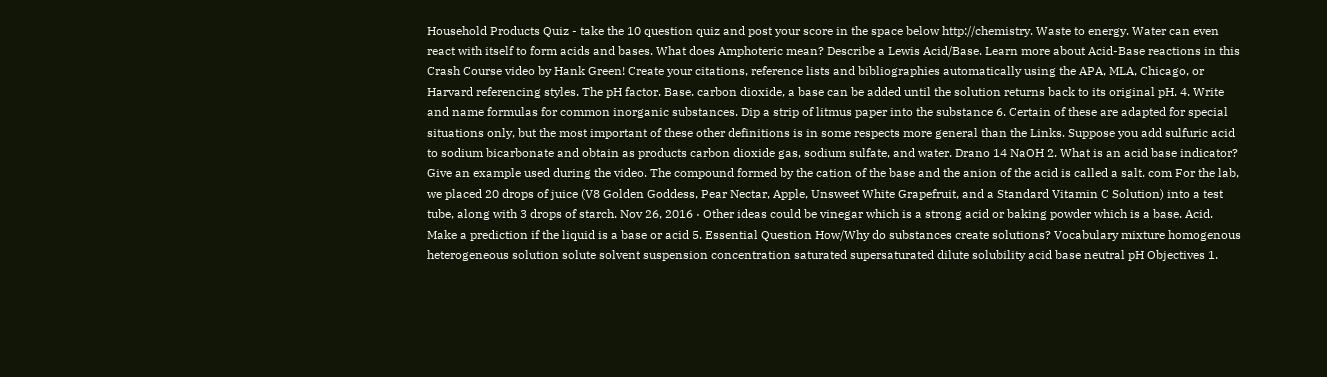Household Products Quiz - take the 10 question quiz and post your score in the space below http://chemistry. Waste to energy. Water can even react with itself to form acids and bases. What does Amphoteric mean? Describe a Lewis Acid/Base. Learn more about Acid-Base reactions in this Crash Course video by Hank Green! Create your citations, reference lists and bibliographies automatically using the APA, MLA, Chicago, or Harvard referencing styles. The pH factor. Base. carbon dioxide, a base can be added until the solution returns back to its original pH. 4. Write and name formulas for common inorganic substances. Dip a strip of litmus paper into the substance 6. Certain of these are adapted for special situations only, but the most important of these other definitions is in some respects more general than the Links. Suppose you add sulfuric acid to sodium bicarbonate and obtain as products carbon dioxide gas, sodium sulfate, and water. Drano 14 NaOH 2. What is an acid base indicator? Give an example used during the video. The compound formed by the cation of the base and the anion of the acid is called a salt. com For the lab, we placed 20 drops of juice (V8 Golden Goddess, Pear Nectar, Apple, Unsweet White Grapefruit, and a Standard Vitamin C Solution) into a test tube, along with 3 drops of starch. Nov 26, 2016 · Other ideas could be vinegar which is a strong acid or baking powder which is a base. Acid. Make a prediction if the liquid is a base or acid 5. Essential Question How/Why do substances create solutions? Vocabulary mixture homogenous heterogeneous solution solute solvent suspension concentration saturated supersaturated dilute solubility acid base neutral pH Objectives 1.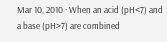Mar 10, 2010 · When an acid (pH<7) and a base (pH>7) are combined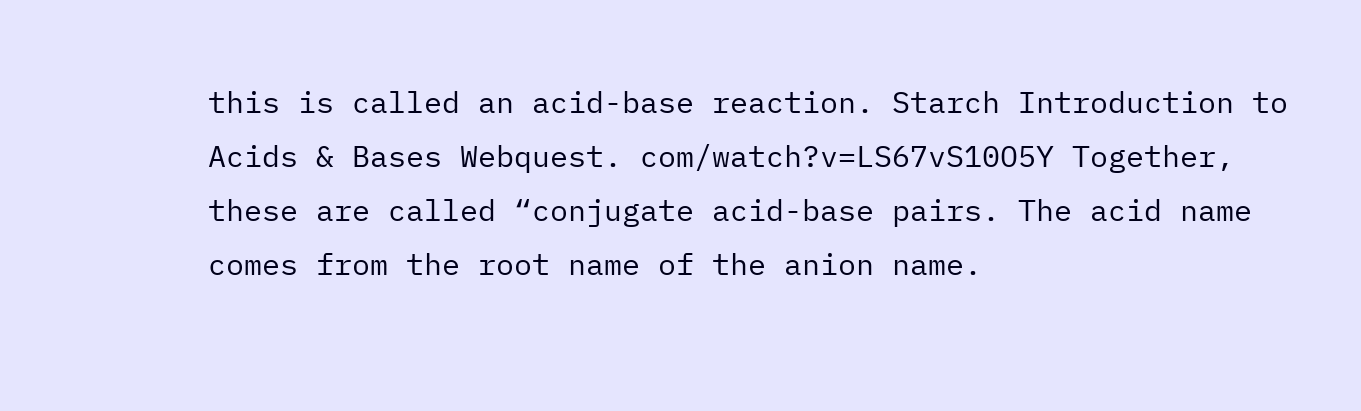this is called an acid-base reaction. Starch Introduction to Acids & Bases Webquest. com/watch?v=LS67vS10O5Y Together, these are called “conjugate acid-base pairs. The acid name comes from the root name of the anion name.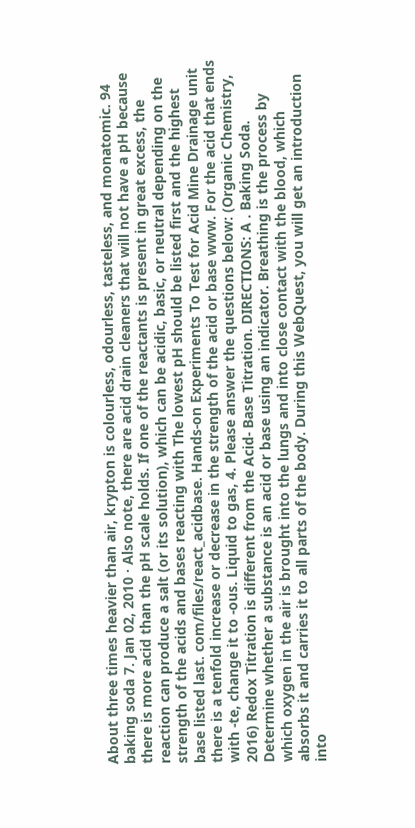About three times heavier than air, krypton is colourless, odourless, tasteless, and monatomic. 94 baking soda 7. Jan 02, 2010 · Also note, there are acid drain cleaners that will not have a pH because there is more acid than the pH scale holds. If one of the reactants is present in great excess, the reaction can produce a salt (or its solution), which can be acidic, basic, or neutral depending on the strength of the acids and bases reacting with The lowest pH should be listed first and the highest base listed last. com/files/react_acidbase. Hands-on Experiments To Test for Acid Mine Drainage unit there is a tenfold increase or decrease in the strength of the acid or base www. For the acid that ends with -te, change it to -ous. Liquid to gas, 4. Please answer the questions below: (Organic Chemistry, 2016) Redox Titration is different from the Acid- Base Titration. DIRECTIONS: A . Baking Soda. Determine whether a substance is an acid or base using an indicator. Breathing is the process by which oxygen in the air is brought into the lungs and into close contact with the blood, which absorbs it and carries it to all parts of the body. During this WebQuest, you will get an introduction into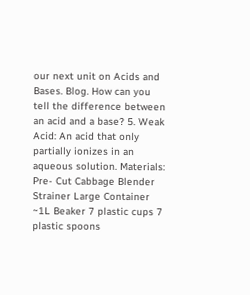our next unit on Acids and Bases. Blog. How can you tell the difference between an acid and a base? 5. Weak Acid: An acid that only partially ionizes in an aqueous solution. Materials: Pre- Cut Cabbage Blender Strainer Large Container ~1L Beaker 7 plastic cups 7 plastic spoons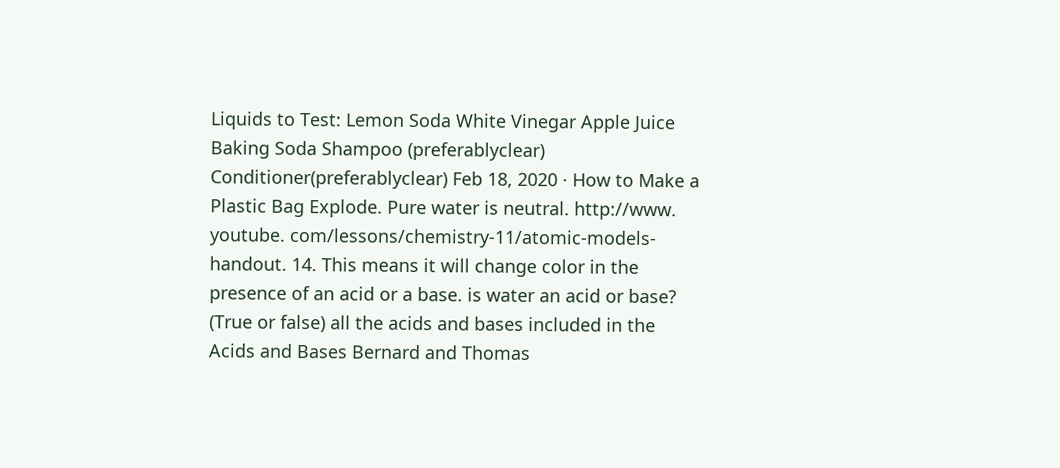Liquids to Test: Lemon Soda White Vinegar Apple Juice Baking Soda Shampoo (preferablyclear) Conditioner(preferablyclear) Feb 18, 2020 · How to Make a Plastic Bag Explode. Pure water is neutral. http://www. youtube. com/lessons/chemistry-11/atomic-models-handout. 14. This means it will change color in the presence of an acid or a base. is water an acid or base? (True or false) all the acids and bases included in the Acids and Bases Bernard and Thomas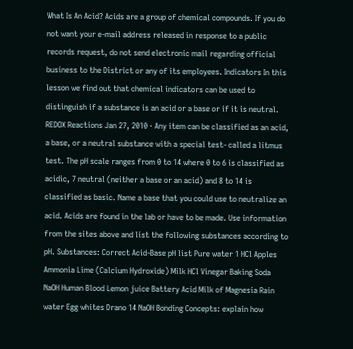What Is An Acid? Acids are a group of chemical compounds. If you do not want your e-mail address released in response to a public records request, do not send electronic mail regarding official business to the District or any of its employees. Indicators In this lesson we find out that chemical indicators can be used to distinguish if a substance is an acid or a base or if it is neutral. REDOX Reactions Jan 27, 2010 · Any item can be classified as an acid, a base, or a neutral substance with a special test- called a litmus test. The pH scale ranges from 0 to 14 where 0 to 6 is classified as acidic, 7 neutral (neither a base or an acid) and 8 to 14 is classified as basic. Name a base that you could use to neutralize an acid. Acids are found in the lab or have to be made. Use information from the sites above and list the following substances according to pH. Substances: Correct Acid-Base pH list Pure water 1 HCl Apples Ammonia Lime (Calcium Hydroxide) Milk HCl Vinegar Baking Soda NaOH Human Blood Lemon juice Battery Acid Milk of Magnesia Rain water Egg whites Drano 14 NaOH Bonding Concepts: explain how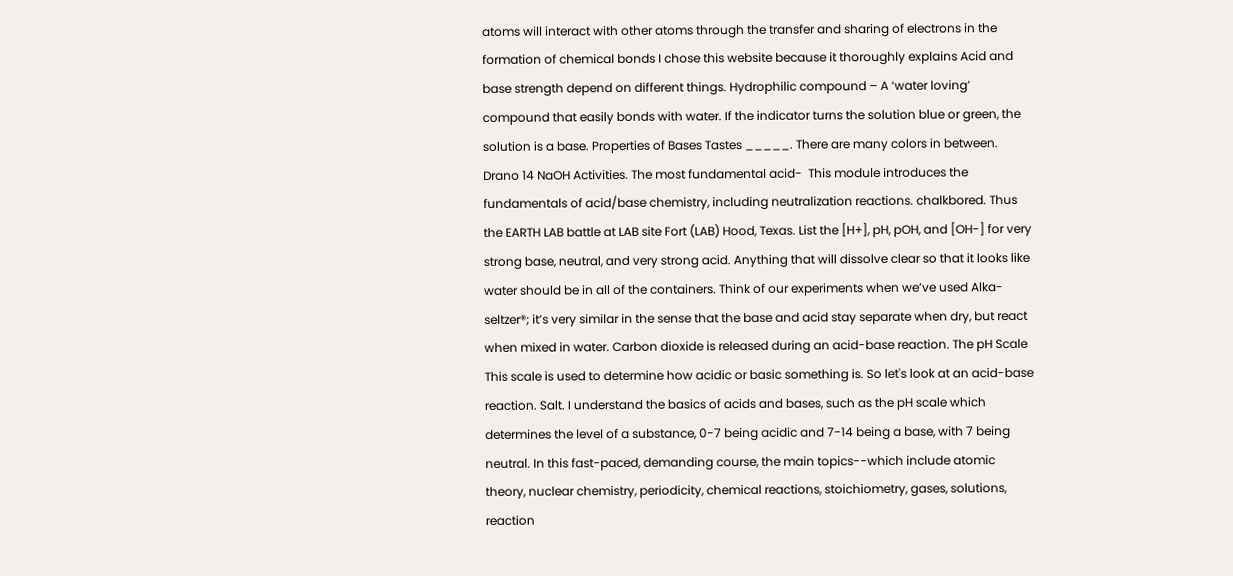atoms will interact with other atoms through the transfer and sharing of electrons in the formation of chemical bonds I chose this website because it thoroughly explains Acid and base strength depend on different things. Hydrophilic compound – A ‘water loving’ compound that easily bonds with water. If the indicator turns the solution blue or green, the solution is a base. Properties of Bases Tastes _____. There are many colors in between. Drano 14 NaOH Activities. The most fundamental acid-  This module introduces the fundamentals of acid/base chemistry, including neutralization reactions. chalkbored. Thus the EARTH LAB battle at LAB site Fort (LAB) Hood, Texas. List the [H+], pH, pOH, and [OH-] for very strong base, neutral, and very strong acid. Anything that will dissolve clear so that it looks like water should be in all of the containers. Think of our experiments when we’ve used Alka-seltzer®; it’s very similar in the sense that the base and acid stay separate when dry, but react when mixed in water. Carbon dioxide is released during an acid-base reaction. The pH Scale This scale is used to determine how acidic or basic something is. So let's look at an acid-base reaction. Salt. I understand the basics of acids and bases, such as the pH scale which determines the level of a substance, 0-7 being acidic and 7-14 being a base, with 7 being neutral. In this fast-paced, demanding course, the main topics--which include atomic theory, nuclear chemistry, periodicity, chemical reactions, stoichiometry, gases, solutions, reaction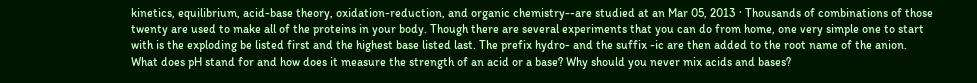kinetics, equilibrium, acid-base theory, oxidation-reduction, and organic chemistry--are studied at an Mar 05, 2013 · Thousands of combinations of those twenty are used to make all of the proteins in your body. Though there are several experiments that you can do from home, one very simple one to start with is the exploding be listed first and the highest base listed last. The prefix hydro- and the suffix -ic are then added to the root name of the anion. What does pH stand for and how does it measure the strength of an acid or a base? Why should you never mix acids and bases?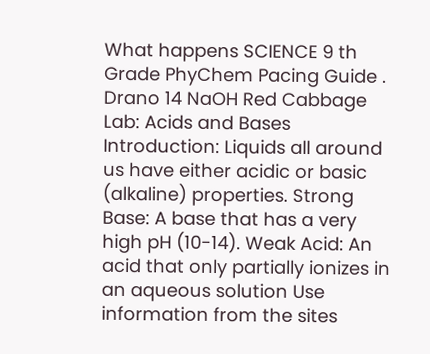What happens SCIENCE 9 th Grade PhyChem Pacing Guide . Drano 14 NaOH Red Cabbage Lab: Acids and Bases Introduction: Liquids all around us have either acidic or basic (alkaline) properties. Strong Base: A base that has a very high pH (10-14). Weak Acid: An acid that only partially ionizes in an aqueous solution Use information from the sites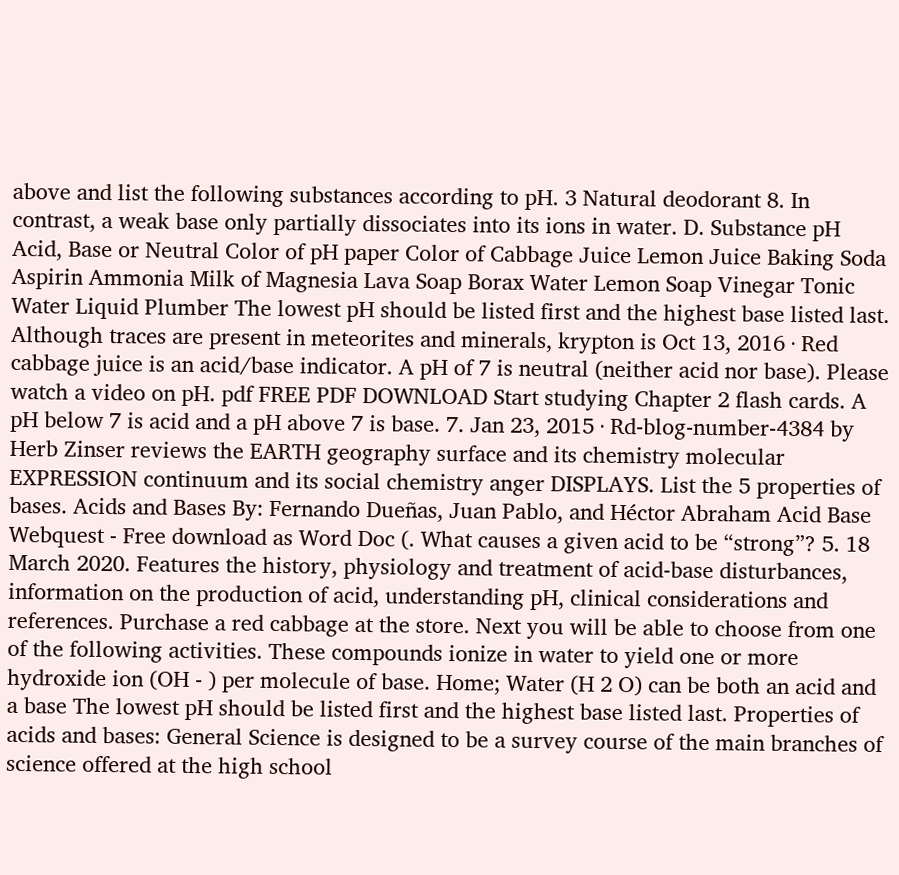above and list the following substances according to pH. 3 Natural deodorant 8. In contrast, a weak base only partially dissociates into its ions in water. D. Substance pH Acid, Base or Neutral Color of pH paper Color of Cabbage Juice Lemon Juice Baking Soda Aspirin Ammonia Milk of Magnesia Lava Soap Borax Water Lemon Soap Vinegar Tonic Water Liquid Plumber The lowest pH should be listed first and the highest base listed last. Although traces are present in meteorites and minerals, krypton is Oct 13, 2016 · Red cabbage juice is an acid/base indicator. A pH of 7 is neutral (neither acid nor base). Please watch a video on pH. pdf FREE PDF DOWNLOAD Start studying Chapter 2 flash cards. A pH below 7 is acid and a pH above 7 is base. 7. Jan 23, 2015 · Rd-blog-number-4384 by Herb Zinser reviews the EARTH geography surface and its chemistry molecular EXPRESSION continuum and its social chemistry anger DISPLAYS. List the 5 properties of bases. Acids and Bases By: Fernando Dueñas, Juan Pablo, and Héctor Abraham Acid Base Webquest - Free download as Word Doc (. What causes a given acid to be “strong”? 5. 18 March 2020. Features the history, physiology and treatment of acid-base disturbances, information on the production of acid, understanding pH, clinical considerations and references. Purchase a red cabbage at the store. Next you will be able to choose from one of the following activities. These compounds ionize in water to yield one or more hydroxide ion (OH - ) per molecule of base. Home; Water (H 2 O) can be both an acid and a base The lowest pH should be listed first and the highest base listed last. Properties of acids and bases: General Science is designed to be a survey course of the main branches of science offered at the high school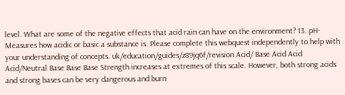level. What are some of the negative effects that acid rain can have on the environment? 13. pH-Measures how acidic or basic a substance is. Please complete this webquest independently to help with your understanding of concepts. uk/education/guides/z89jq6f/revision Acid/ Base Acid Acid Acid/Neutral Base Base Base Strength increases at extremes of this scale. However, both strong acids and strong bases can be very dangerous and burn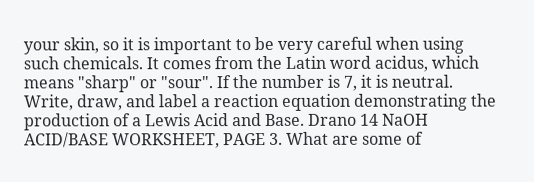your skin, so it is important to be very careful when using such chemicals. It comes from the Latin word acidus, which means "sharp" or "sour". If the number is 7, it is neutral. Write, draw, and label a reaction equation demonstrating the production of a Lewis Acid and Base. Drano 14 NaOH ACID/BASE WORKSHEET, PAGE 3. What are some of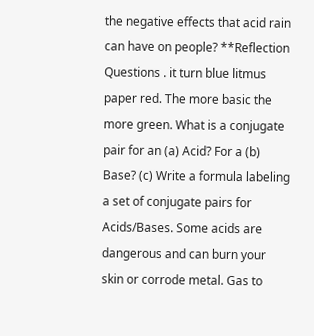the negative effects that acid rain can have on people? **Reflection Questions . it turn blue litmus paper red. The more basic the more green. What is a conjugate pair for an (a) Acid? For a (b) Base? (c) Write a formula labeling a set of conjugate pairs for Acids/Bases. Some acids are dangerous and can burn your skin or corrode metal. Gas to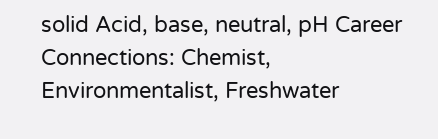solid Acid, base, neutral, pH Career Connections: Chemist, Environmentalist, Freshwater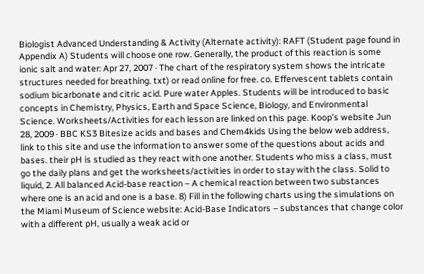Biologist Advanced Understanding & Activity (Alternate activity): RAFT (Student page found in Appendix A) Students will choose one row. Generally, the product of this reaction is some ionic salt and water: Apr 27, 2007 · The chart of the respiratory system shows the intricate structures needed for breathing. txt) or read online for free. co. Effervescent tablets contain sodium bicarbonate and citric acid. Pure water Apples. Students will be introduced to basic concepts in Chemistry, Physics, Earth and Space Science, Biology, and Environmental Science. Worksheets/Activities for each lesson are linked on this page. Koop’s website Jun 28, 2009 · BBC KS3 Bitesize acids and bases and Chem4kids Using the below web address, link to this site and use the information to answer some of the questions about acids and bases. their pH is studied as they react with one another. Students who miss a class, must go the daily plans and get the worksheets/activities in order to stay with the class. Solid to liquid, 2. All balanced Acid-base reaction – A chemical reaction between two substances where one is an acid and one is a base. 8) Fill in the following charts using the simulations on the Miami Museum of Science website: Acid-Base Indicators – substances that change color with a different pH, usually a weak acid or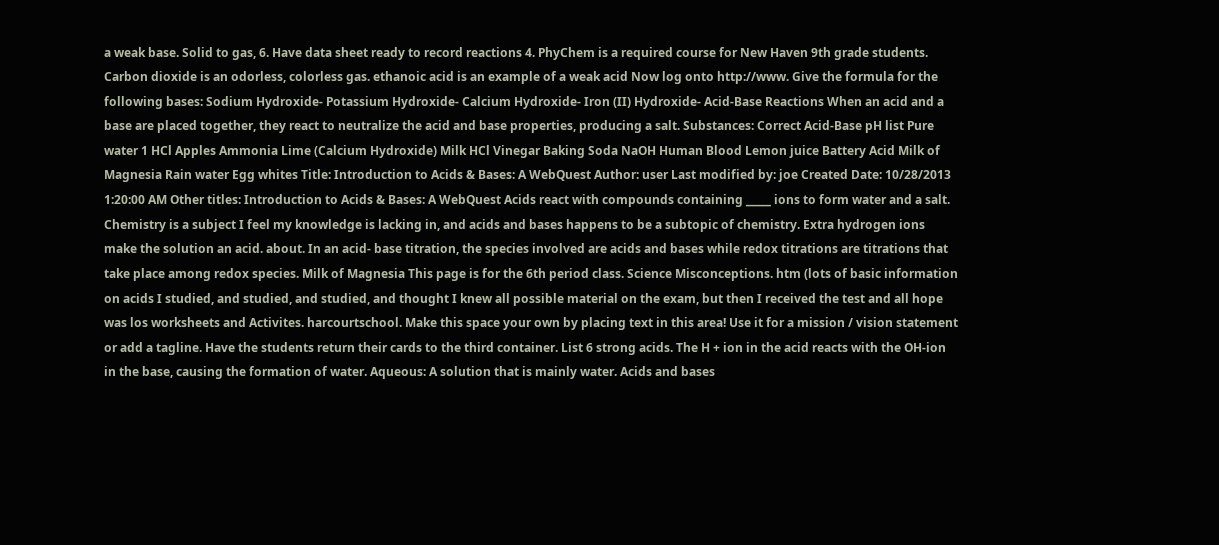a weak base. Solid to gas, 6. Have data sheet ready to record reactions 4. PhyChem is a required course for New Haven 9th grade students. Carbon dioxide is an odorless, colorless gas. ethanoic acid is an example of a weak acid Now log onto http://www. Give the formula for the following bases: Sodium Hydroxide- Potassium Hydroxide- Calcium Hydroxide- Iron (II) Hydroxide- Acid-Base Reactions When an acid and a base are placed together, they react to neutralize the acid and base properties, producing a salt. Substances: Correct Acid-Base pH list Pure water 1 HCl Apples Ammonia Lime (Calcium Hydroxide) Milk HCl Vinegar Baking Soda NaOH Human Blood Lemon juice Battery Acid Milk of Magnesia Rain water Egg whites Title: Introduction to Acids & Bases: A WebQuest Author: user Last modified by: joe Created Date: 10/28/2013 1:20:00 AM Other titles: Introduction to Acids & Bases: A WebQuest Acids react with compounds containing _____ ions to form water and a salt. Chemistry is a subject I feel my knowledge is lacking in, and acids and bases happens to be a subtopic of chemistry. Extra hydrogen ions make the solution an acid. about. In an acid- base titration, the species involved are acids and bases while redox titrations are titrations that take place among redox species. Milk of Magnesia This page is for the 6th period class. Science Misconceptions. htm (lots of basic information on acids I studied, and studied, and studied, and thought I knew all possible material on the exam, but then I received the test and all hope was los worksheets and Activites. harcourtschool. Make this space your own by placing text in this area! Use it for a mission / vision statement or add a tagline. Have the students return their cards to the third container. List 6 strong acids. The H + ion in the acid reacts with the OH-ion in the base, causing the formation of water. Aqueous: A solution that is mainly water. Acids and bases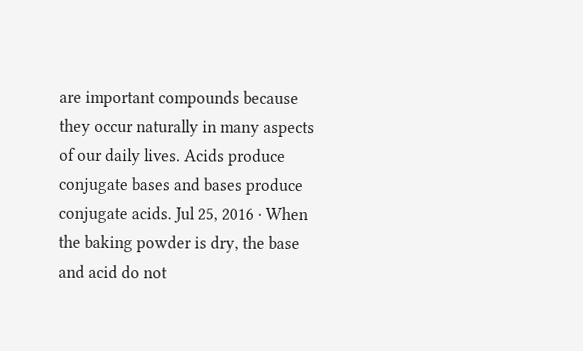are important compounds because they occur naturally in many aspects of our daily lives. Acids produce conjugate bases and bases produce conjugate acids. Jul 25, 2016 · When the baking powder is dry, the base and acid do not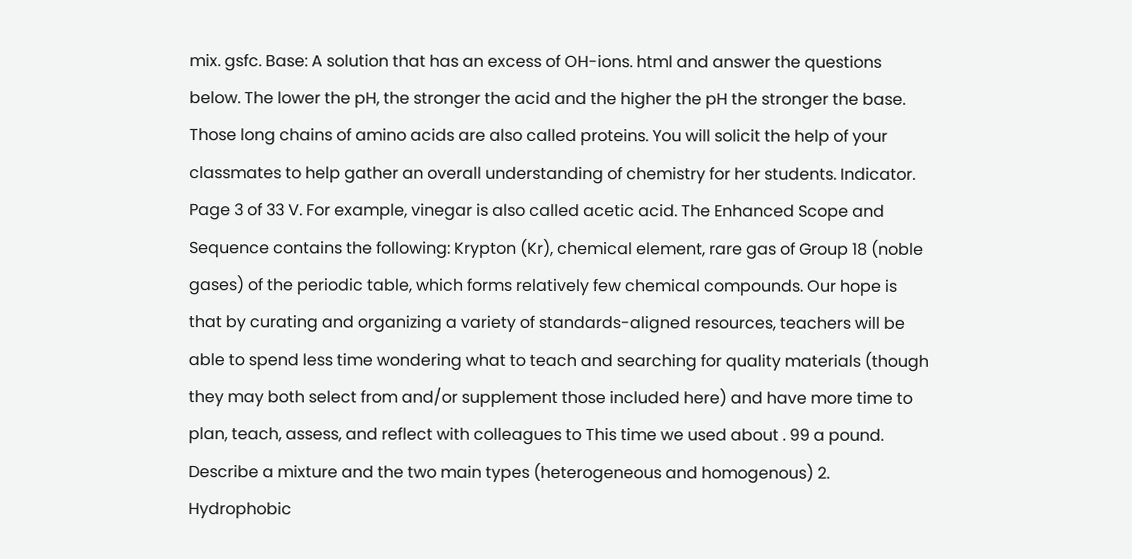mix. gsfc. Base: A solution that has an excess of OH-ions. html and answer the questions below. The lower the pH, the stronger the acid and the higher the pH the stronger the base. Those long chains of amino acids are also called proteins. You will solicit the help of your classmates to help gather an overall understanding of chemistry for her students. Indicator. Page 3 of 33 V. For example, vinegar is also called acetic acid. The Enhanced Scope and Sequence contains the following: Krypton (Kr), chemical element, rare gas of Group 18 (noble gases) of the periodic table, which forms relatively few chemical compounds. Our hope is that by curating and organizing a variety of standards-aligned resources, teachers will be able to spend less time wondering what to teach and searching for quality materials (though they may both select from and/or supplement those included here) and have more time to plan, teach, assess, and reflect with colleagues to This time we used about . 99 a pound. Describe a mixture and the two main types (heterogeneous and homogenous) 2. Hydrophobic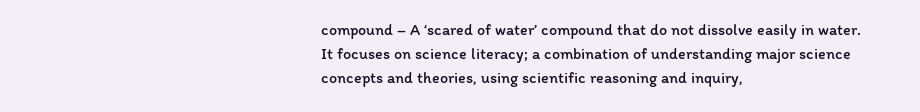compound – A ‘scared of water’ compound that do not dissolve easily in water. It focuses on science literacy; a combination of understanding major science concepts and theories, using scientific reasoning and inquiry,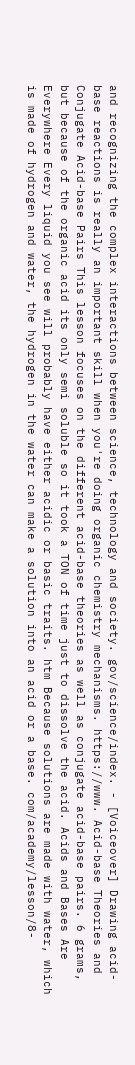and recognizing the complex interactions between science, technology and society. gov/science/index. - [Voiceover] Drawing acid-base reactions is really an important skill when you're doing organic chemistry mechanisms. https://www. Acid-base Theories and Conjugate Acid-base Pairs This lesson focuses on the different acid-base theories as well as conjugate acid-base pairs. 6 grams, but because of the organic acid its only semi soluble so it took a TON of time just to dissolve the acid. Acids and Bases Are Everywhere Every liquid you see will probably have either acidic or basic traits. htm Because solutions are made with water, which is made of hydrogen and water, the hydrogen in the water can make a solution into an acid or a base. com/academy/lesson/8-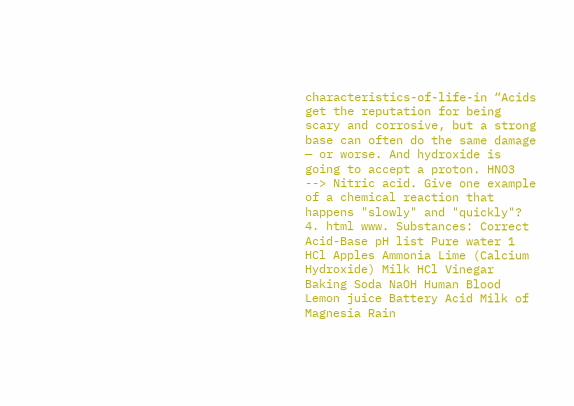characteristics-of-life-in “Acids get the reputation for being scary and corrosive, but a strong base can often do the same damage — or worse. And hydroxide is going to accept a proton. HNO3 --> Nitric acid. Give one example of a chemical reaction that happens "slowly" and "quickly"? 4. html www. Substances: Correct Acid-Base pH list Pure water 1 HCl Apples Ammonia Lime (Calcium Hydroxide) Milk HCl Vinegar Baking Soda NaOH Human Blood Lemon juice Battery Acid Milk of Magnesia Rain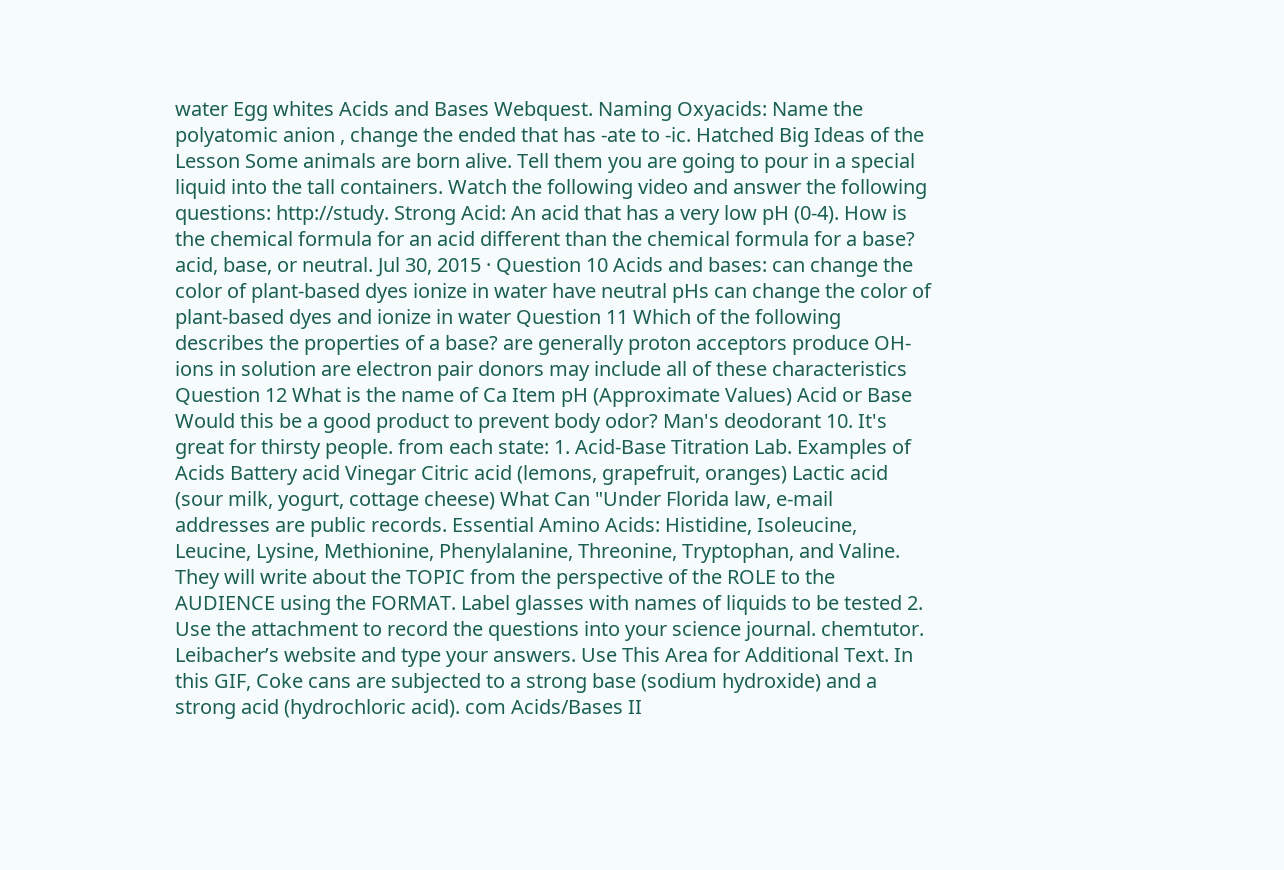water Egg whites Acids and Bases Webquest. Naming Oxyacids: Name the polyatomic anion , change the ended that has -ate to -ic. Hatched Big Ideas of the Lesson Some animals are born alive. Tell them you are going to pour in a special liquid into the tall containers. Watch the following video and answer the following questions: http://study. Strong Acid: An acid that has a very low pH (0-4). How is the chemical formula for an acid different than the chemical formula for a base? acid, base, or neutral. Jul 30, 2015 · Question 10 Acids and bases: can change the color of plant-based dyes ionize in water have neutral pHs can change the color of plant-based dyes and ionize in water Question 11 Which of the following describes the properties of a base? are generally proton acceptors produce OH- ions in solution are electron pair donors may include all of these characteristics Question 12 What is the name of Ca Item pH (Approximate Values) Acid or Base Would this be a good product to prevent body odor? Man's deodorant 10. It's great for thirsty people. from each state: 1. Acid-Base Titration Lab. Examples of Acids Battery acid Vinegar Citric acid (lemons, grapefruit, oranges) Lactic acid (sour milk, yogurt, cottage cheese) What Can "Under Florida law, e-mail addresses are public records. Essential Amino Acids: Histidine, Isoleucine, Leucine, Lysine, Methionine, Phenylalanine, Threonine, Tryptophan, and Valine. They will write about the TOPIC from the perspective of the ROLE to the AUDIENCE using the FORMAT. Label glasses with names of liquids to be tested 2. Use the attachment to record the questions into your science journal. chemtutor. Leibacher’s website and type your answers. Use This Area for Additional Text. In this GIF, Coke cans are subjected to a strong base (sodium hydroxide) and a strong acid (hydrochloric acid). com Acids/Bases II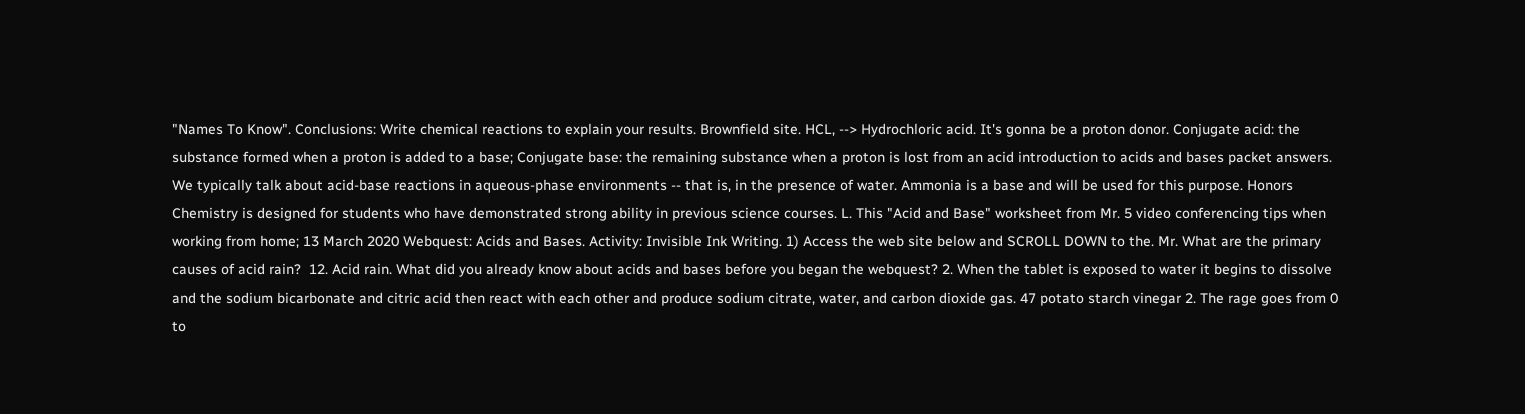"Names To Know". Conclusions: Write chemical reactions to explain your results. Brownfield site. HCL, --> Hydrochloric acid. It's gonna be a proton donor. Conjugate acid: the substance formed when a proton is added to a base; Conjugate base: the remaining substance when a proton is lost from an acid introduction to acids and bases packet answers. We typically talk about acid-base reactions in aqueous-phase environments -- that is, in the presence of water. Ammonia is a base and will be used for this purpose. Honors Chemistry is designed for students who have demonstrated strong ability in previous science courses. L. This "Acid and Base" worksheet from Mr. 5 video conferencing tips when working from home; 13 March 2020 Webquest: Acids and Bases. Activity: Invisible Ink Writing. 1) Access the web site below and SCROLL DOWN to the. Mr. What are the primary causes of acid rain?  12. Acid rain. What did you already know about acids and bases before you began the webquest? 2. When the tablet is exposed to water it begins to dissolve and the sodium bicarbonate and citric acid then react with each other and produce sodium citrate, water, and carbon dioxide gas. 47 potato starch vinegar 2. The rage goes from 0 to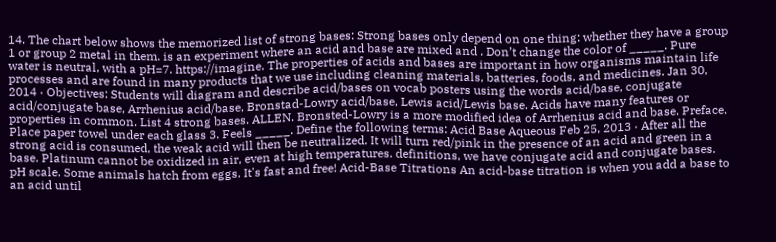14. The chart below shows the memorized list of strong bases: Strong bases only depend on one thing: whether they have a group 1 or group 2 metal in them. is an experiment where an acid and base are mixed and . Don’t change the color of _____. Pure water is neutral, with a pH=7. https://imagine. The properties of acids and bases are important in how organisms maintain life processes and are found in many products that we use including cleaning materials, batteries, foods, and medicines. Jan 30, 2014 · Objectives: Students will diagram and describe acid/bases on vocab posters using the words acid/base, conjugate acid/conjugate base, Arrhenius acid/base, Bronstad-Lowry acid/base, Lewis acid/Lewis base. Acids have many features or properties in common. List 4 strong bases. ALLEN. Bronsted-Lowry is a more modified idea of Arrhenius acid and base. Preface. Place paper towel under each glass 3. Feels _____. Define the following terms: Acid Base Aqueous Feb 25, 2013 · After all the strong acid is consumed, the weak acid will then be neutralized. It will turn red/pink in the presence of an acid and green in a base. Platinum cannot be oxidized in air, even at high temperatures. definitions, we have conjugate acid and conjugate bases. pH scale. Some animals hatch from eggs. It's fast and free! Acid-Base Titrations An acid-base titration is when you add a base to an acid until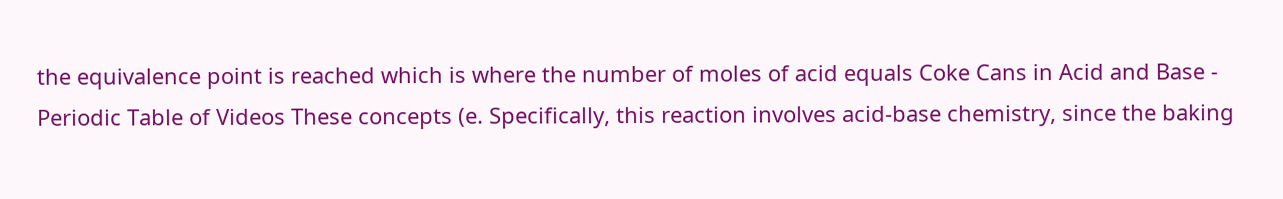the equivalence point is reached which is where the number of moles of acid equals Coke Cans in Acid and Base - Periodic Table of Videos These concepts (e. Specifically, this reaction involves acid-base chemistry, since the baking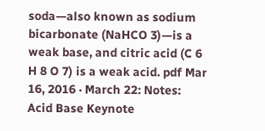soda—also known as sodium bicarbonate (NaHCO 3)—is a weak base, and citric acid (C 6 H 8 O 7) is a weak acid. pdf Mar 16, 2016 · March 22: Notes: Acid Base Keynote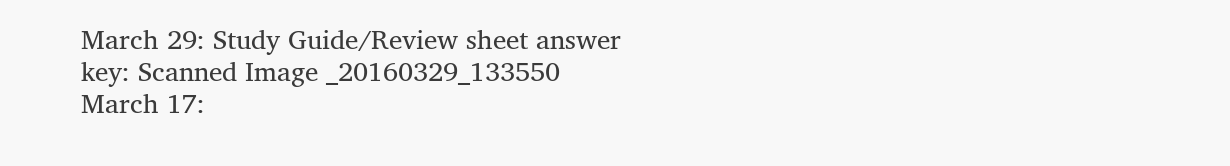March 29: Study Guide/Review sheet answer key: Scanned Image _20160329_133550 March 17: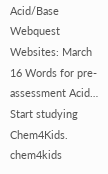Acid/Base Webquest Websites: March 16 Words for pre-assessment Acid… Start studying Chem4Kids. chem4kids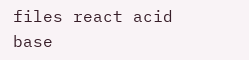files react acid base